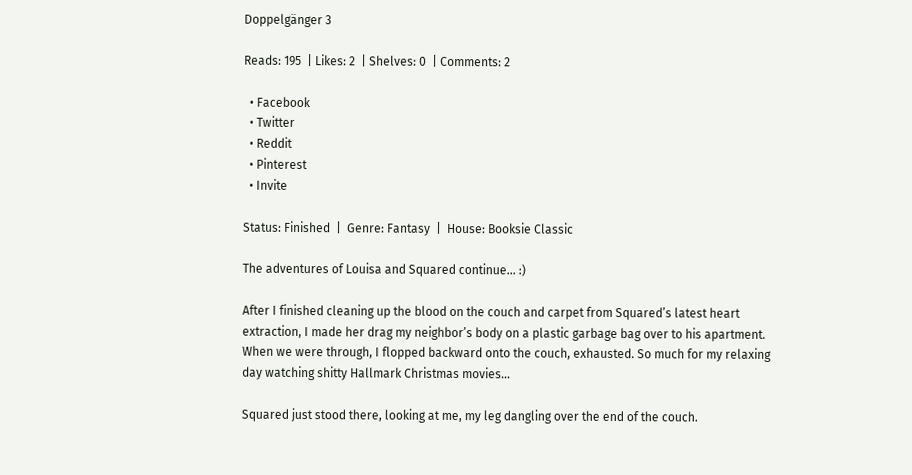Doppelgänger 3

Reads: 195  | Likes: 2  | Shelves: 0  | Comments: 2

  • Facebook
  • Twitter
  • Reddit
  • Pinterest
  • Invite

Status: Finished  |  Genre: Fantasy  |  House: Booksie Classic

The adventures of Louisa and Squared continue... :)

After I finished cleaning up the blood on the couch and carpet from Squared’s latest heart extraction, I made her drag my neighbor’s body on a plastic garbage bag over to his apartment. When we were through, I flopped backward onto the couch, exhausted. So much for my relaxing day watching shitty Hallmark Christmas movies…

Squared just stood there, looking at me, my leg dangling over the end of the couch.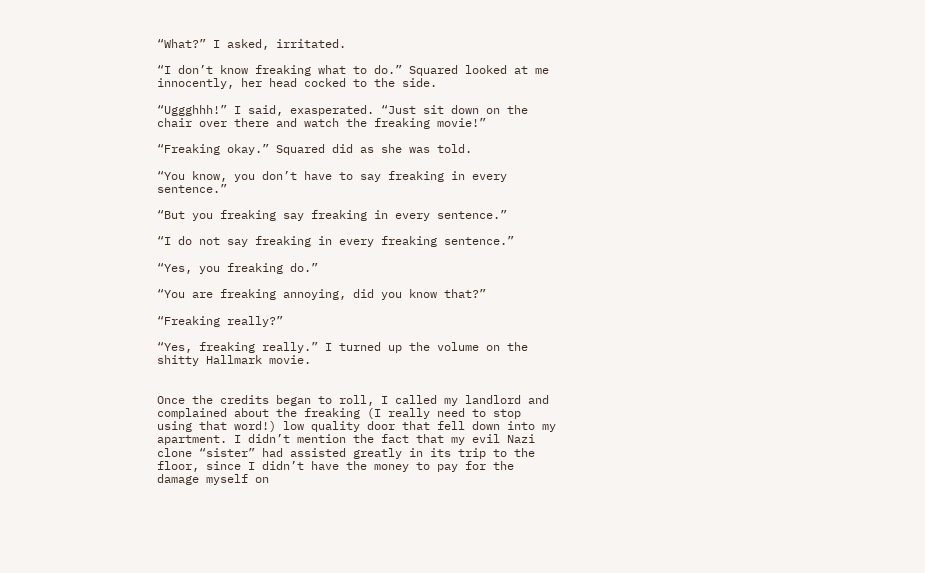“What?” I asked, irritated.

“I don’t know freaking what to do.” Squared looked at me innocently, her head cocked to the side.

“Uggghhh!” I said, exasperated. “Just sit down on the chair over there and watch the freaking movie!”

“Freaking okay.” Squared did as she was told.

“You know, you don’t have to say freaking in every sentence.”

“But you freaking say freaking in every sentence.”

“I do not say freaking in every freaking sentence.”

“Yes, you freaking do.”

“You are freaking annoying, did you know that?”

“Freaking really?”

“Yes, freaking really.” I turned up the volume on the shitty Hallmark movie.


Once the credits began to roll, I called my landlord and complained about the freaking (I really need to stop using that word!) low quality door that fell down into my apartment. I didn’t mention the fact that my evil Nazi clone “sister” had assisted greatly in its trip to the floor, since I didn’t have the money to pay for the damage myself on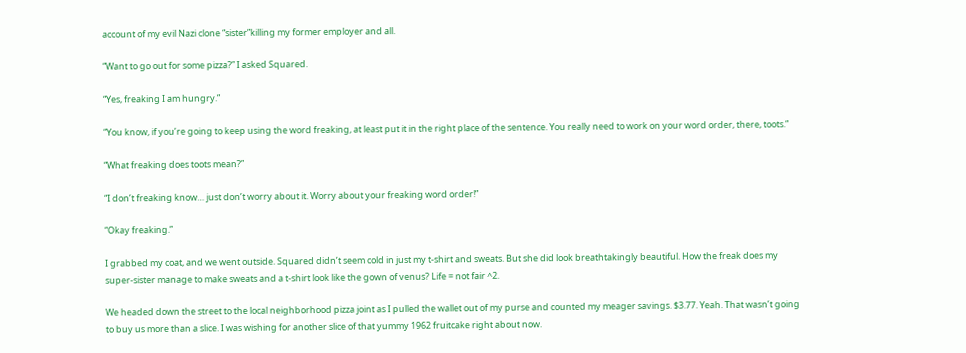account of my evil Nazi clone “sister”killing my former employer and all.

“Want to go out for some pizza?” I asked Squared.

“Yes, freaking I am hungry.”

“You know, if you’re going to keep using the word freaking, at least put it in the right place of the sentence. You really need to work on your word order, there, toots.”

“What freaking does toots mean?”

“I don’t freaking know… just don’t worry about it. Worry about your freaking word order!”

“Okay freaking.”

I grabbed my coat, and we went outside. Squared didn’t seem cold in just my t-shirt and sweats. But she did look breathtakingly beautiful. How the freak does my super-sister manage to make sweats and a t-shirt look like the gown of venus? Life = not fair ^2.

We headed down the street to the local neighborhood pizza joint as I pulled the wallet out of my purse and counted my meager savings. $3.77. Yeah. That wasn’t going to buy us more than a slice. I was wishing for another slice of that yummy 1962 fruitcake right about now.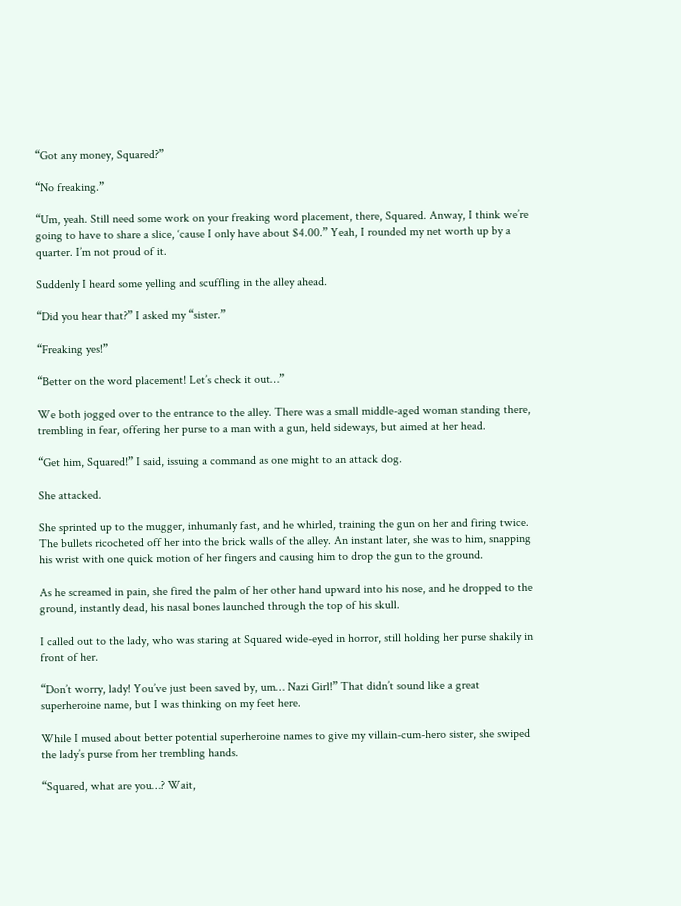“Got any money, Squared?”

“No freaking.”

“Um, yeah. Still need some work on your freaking word placement, there, Squared. Anway, I think we’re going to have to share a slice, ‘cause I only have about $4.00.” Yeah, I rounded my net worth up by a quarter. I’m not proud of it.

Suddenly I heard some yelling and scuffling in the alley ahead.

“Did you hear that?” I asked my “sister.”

“Freaking yes!”

“Better on the word placement! Let’s check it out…”

We both jogged over to the entrance to the alley. There was a small middle-aged woman standing there, trembling in fear, offering her purse to a man with a gun, held sideways, but aimed at her head.

“Get him, Squared!” I said, issuing a command as one might to an attack dog.

She attacked.

She sprinted up to the mugger, inhumanly fast, and he whirled, training the gun on her and firing twice. The bullets ricocheted off her into the brick walls of the alley. An instant later, she was to him, snapping his wrist with one quick motion of her fingers and causing him to drop the gun to the ground.

As he screamed in pain, she fired the palm of her other hand upward into his nose, and he dropped to the ground, instantly dead, his nasal bones launched through the top of his skull.

I called out to the lady, who was staring at Squared wide-eyed in horror, still holding her purse shakily in front of her.

“Don’t worry, lady! You’ve just been saved by, um… Nazi Girl!” That didn’t sound like a great superheroine name, but I was thinking on my feet here.

While I mused about better potential superheroine names to give my villain-cum-hero sister, she swiped the lady’s purse from her trembling hands.

“Squared, what are you…? Wait,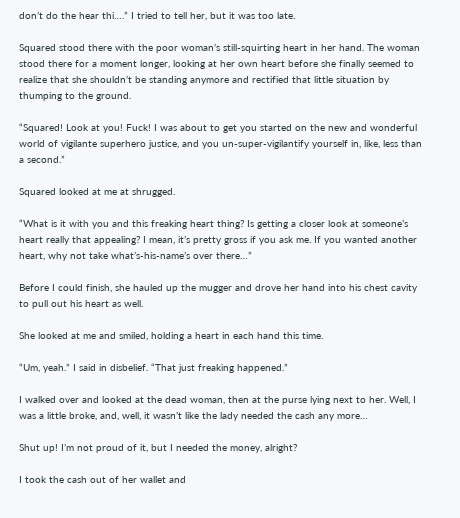don’t do the hear thi….” I tried to tell her, but it was too late.

Squared stood there with the poor woman’s still-squirting heart in her hand. The woman stood there for a moment longer, looking at her own heart before she finally seemed to realize that she shouldn’t be standing anymore and rectified that little situation by thumping to the ground.

“Squared! Look at you! Fuck! I was about to get you started on the new and wonderful world of vigilante superhero justice, and you un-super-vigilantify yourself in, like, less than a second.”

Squared looked at me at shrugged.

“What is it with you and this freaking heart thing? Is getting a closer look at someone’s heart really that appealing? I mean, it’s pretty gross if you ask me. If you wanted another heart, why not take what’s-his-name’s over there…”

Before I could finish, she hauled up the mugger and drove her hand into his chest cavity to pull out his heart as well.

She looked at me and smiled, holding a heart in each hand this time.

“Um, yeah.” I said in disbelief. “That just freaking happened.”

I walked over and looked at the dead woman, then at the purse lying next to her. Well, I was a little broke, and, well, it wasn’t like the lady needed the cash any more…

Shut up! I’m not proud of it, but I needed the money, alright?

I took the cash out of her wallet and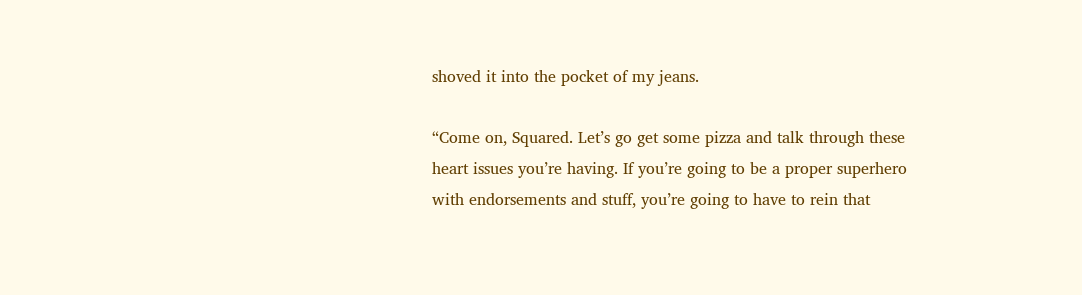shoved it into the pocket of my jeans.

“Come on, Squared. Let’s go get some pizza and talk through these heart issues you’re having. If you’re going to be a proper superhero with endorsements and stuff, you’re going to have to rein that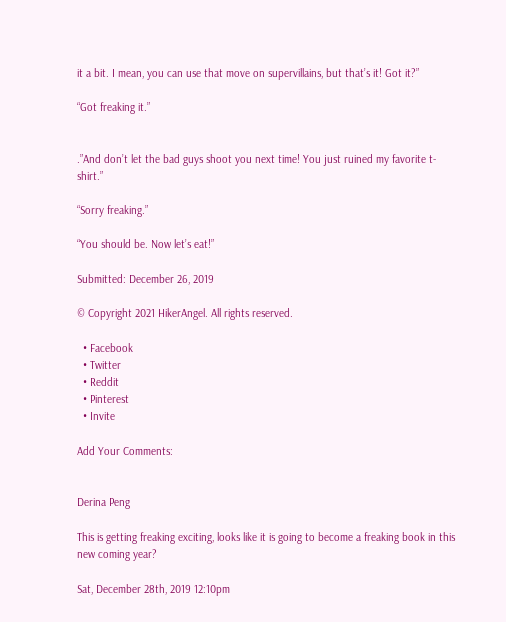it a bit. I mean, you can use that move on supervillains, but that’s it! Got it?”

“Got freaking it.”


.”And don’t let the bad guys shoot you next time! You just ruined my favorite t-shirt.”

“Sorry freaking.”

“You should be. Now let’s eat!”

Submitted: December 26, 2019

© Copyright 2021 HikerAngel. All rights reserved.

  • Facebook
  • Twitter
  • Reddit
  • Pinterest
  • Invite

Add Your Comments:


Derina Peng

This is getting freaking exciting, looks like it is going to become a freaking book in this new coming year?

Sat, December 28th, 2019 12:10pm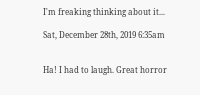I'm freaking thinking about it...

Sat, December 28th, 2019 6:35am


Ha! I had to laugh. Great horror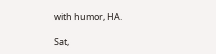with humor, HA.

Sat,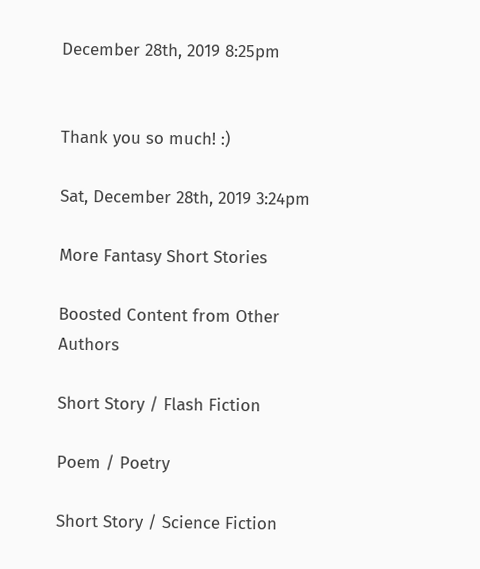December 28th, 2019 8:25pm


Thank you so much! :)

Sat, December 28th, 2019 3:24pm

More Fantasy Short Stories

Boosted Content from Other Authors

Short Story / Flash Fiction

Poem / Poetry

Short Story / Science Fiction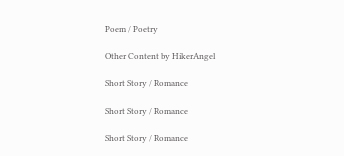Poem / Poetry

Other Content by HikerAngel

Short Story / Romance

Short Story / Romance

Short Story / Romance